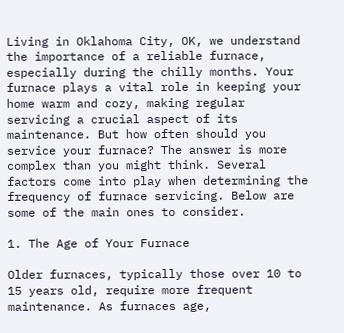Living in Oklahoma City, OK, we understand the importance of a reliable furnace, especially during the chilly months. Your furnace plays a vital role in keeping your home warm and cozy, making regular servicing a crucial aspect of its maintenance. But how often should you service your furnace? The answer is more complex than you might think. Several factors come into play when determining the frequency of furnace servicing. Below are some of the main ones to consider.

1. The Age of Your Furnace

Older furnaces, typically those over 10 to 15 years old, require more frequent maintenance. As furnaces age,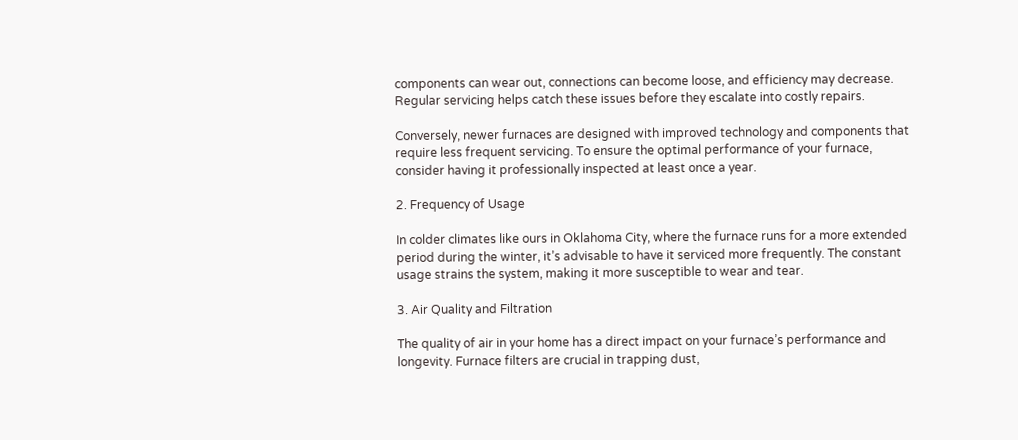components can wear out, connections can become loose, and efficiency may decrease. Regular servicing helps catch these issues before they escalate into costly repairs.

Conversely, newer furnaces are designed with improved technology and components that require less frequent servicing. To ensure the optimal performance of your furnace, consider having it professionally inspected at least once a year.

2. Frequency of Usage

In colder climates like ours in Oklahoma City, where the furnace runs for a more extended period during the winter, it’s advisable to have it serviced more frequently. The constant usage strains the system, making it more susceptible to wear and tear.

3. Air Quality and Filtration

The quality of air in your home has a direct impact on your furnace’s performance and longevity. Furnace filters are crucial in trapping dust,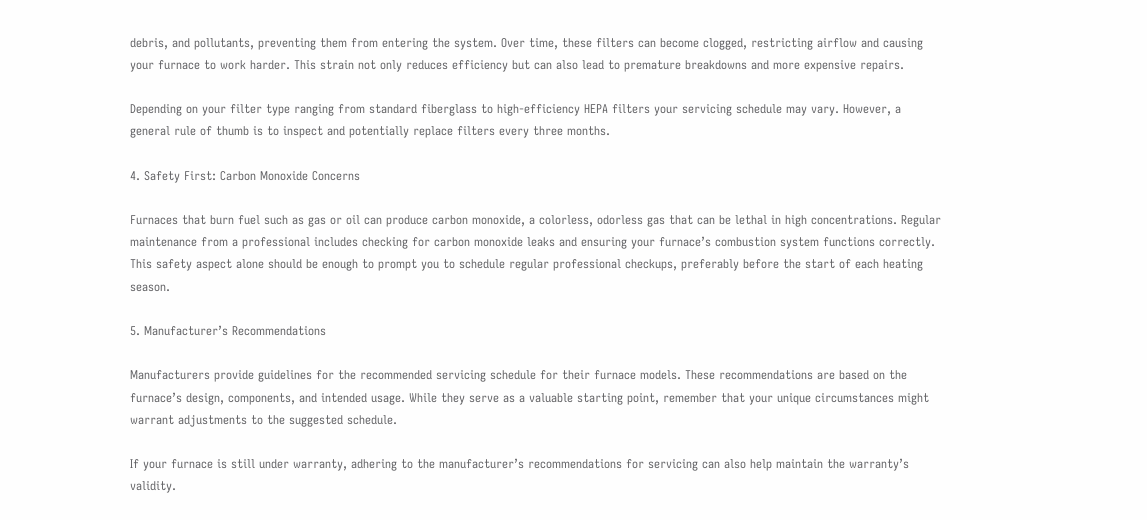debris, and pollutants, preventing them from entering the system. Over time, these filters can become clogged, restricting airflow and causing your furnace to work harder. This strain not only reduces efficiency but can also lead to premature breakdowns and more expensive repairs.

Depending on your filter type ranging from standard fiberglass to high-efficiency HEPA filters your servicing schedule may vary. However, a general rule of thumb is to inspect and potentially replace filters every three months.

4. Safety First: Carbon Monoxide Concerns

Furnaces that burn fuel such as gas or oil can produce carbon monoxide, a colorless, odorless gas that can be lethal in high concentrations. Regular maintenance from a professional includes checking for carbon monoxide leaks and ensuring your furnace’s combustion system functions correctly. This safety aspect alone should be enough to prompt you to schedule regular professional checkups, preferably before the start of each heating season.

5. Manufacturer’s Recommendations

Manufacturers provide guidelines for the recommended servicing schedule for their furnace models. These recommendations are based on the furnace’s design, components, and intended usage. While they serve as a valuable starting point, remember that your unique circumstances might warrant adjustments to the suggested schedule.

If your furnace is still under warranty, adhering to the manufacturer’s recommendations for servicing can also help maintain the warranty’s validity.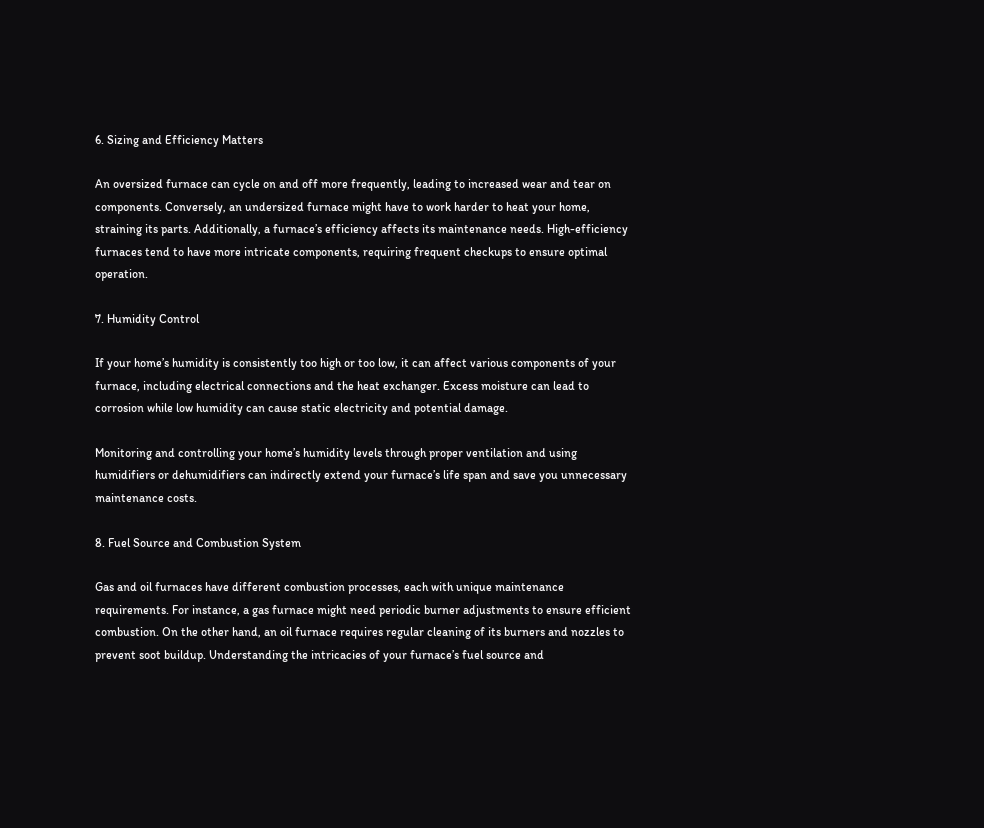6. Sizing and Efficiency Matters

An oversized furnace can cycle on and off more frequently, leading to increased wear and tear on components. Conversely, an undersized furnace might have to work harder to heat your home, straining its parts. Additionally, a furnace’s efficiency affects its maintenance needs. High-efficiency furnaces tend to have more intricate components, requiring frequent checkups to ensure optimal operation.

7. Humidity Control

If your home’s humidity is consistently too high or too low, it can affect various components of your furnace, including electrical connections and the heat exchanger. Excess moisture can lead to corrosion while low humidity can cause static electricity and potential damage.

Monitoring and controlling your home’s humidity levels through proper ventilation and using humidifiers or dehumidifiers can indirectly extend your furnace’s life span and save you unnecessary maintenance costs.

8. Fuel Source and Combustion System

Gas and oil furnaces have different combustion processes, each with unique maintenance requirements. For instance, a gas furnace might need periodic burner adjustments to ensure efficient combustion. On the other hand, an oil furnace requires regular cleaning of its burners and nozzles to prevent soot buildup. Understanding the intricacies of your furnace’s fuel source and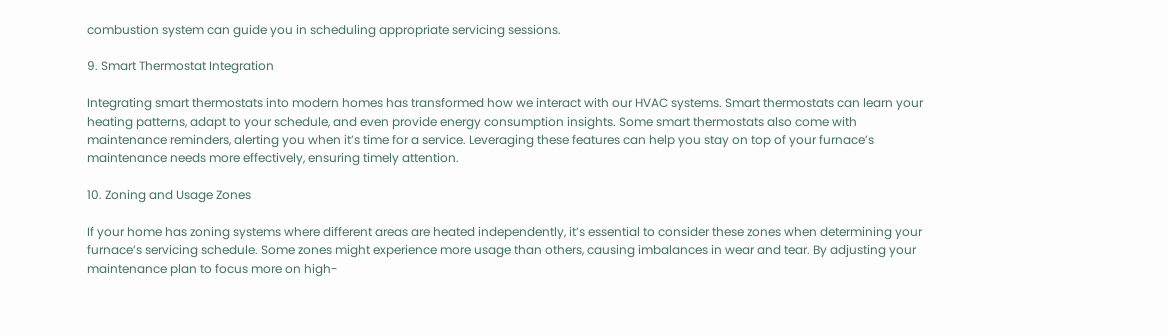combustion system can guide you in scheduling appropriate servicing sessions.

9. Smart Thermostat Integration

Integrating smart thermostats into modern homes has transformed how we interact with our HVAC systems. Smart thermostats can learn your heating patterns, adapt to your schedule, and even provide energy consumption insights. Some smart thermostats also come with maintenance reminders, alerting you when it’s time for a service. Leveraging these features can help you stay on top of your furnace’s maintenance needs more effectively, ensuring timely attention.

10. Zoning and Usage Zones

If your home has zoning systems where different areas are heated independently, it’s essential to consider these zones when determining your furnace’s servicing schedule. Some zones might experience more usage than others, causing imbalances in wear and tear. By adjusting your maintenance plan to focus more on high-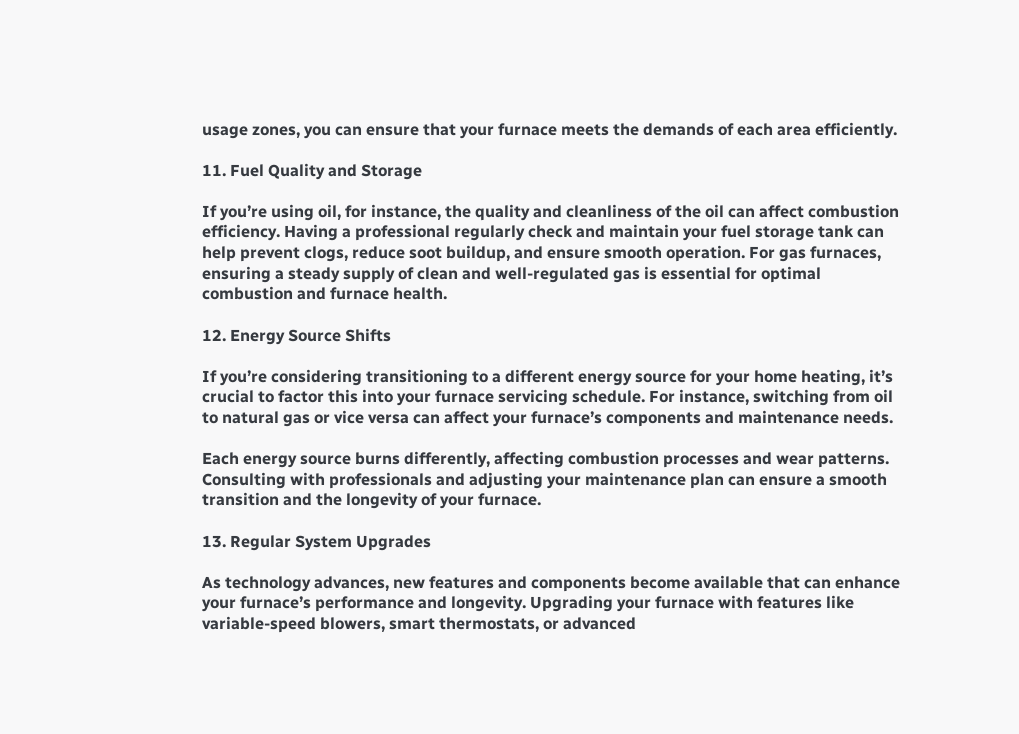usage zones, you can ensure that your furnace meets the demands of each area efficiently.

11. Fuel Quality and Storage

If you’re using oil, for instance, the quality and cleanliness of the oil can affect combustion efficiency. Having a professional regularly check and maintain your fuel storage tank can help prevent clogs, reduce soot buildup, and ensure smooth operation. For gas furnaces, ensuring a steady supply of clean and well-regulated gas is essential for optimal combustion and furnace health.

12. Energy Source Shifts

If you’re considering transitioning to a different energy source for your home heating, it’s crucial to factor this into your furnace servicing schedule. For instance, switching from oil to natural gas or vice versa can affect your furnace’s components and maintenance needs.

Each energy source burns differently, affecting combustion processes and wear patterns. Consulting with professionals and adjusting your maintenance plan can ensure a smooth transition and the longevity of your furnace.

13. Regular System Upgrades

As technology advances, new features and components become available that can enhance your furnace’s performance and longevity. Upgrading your furnace with features like variable-speed blowers, smart thermostats, or advanced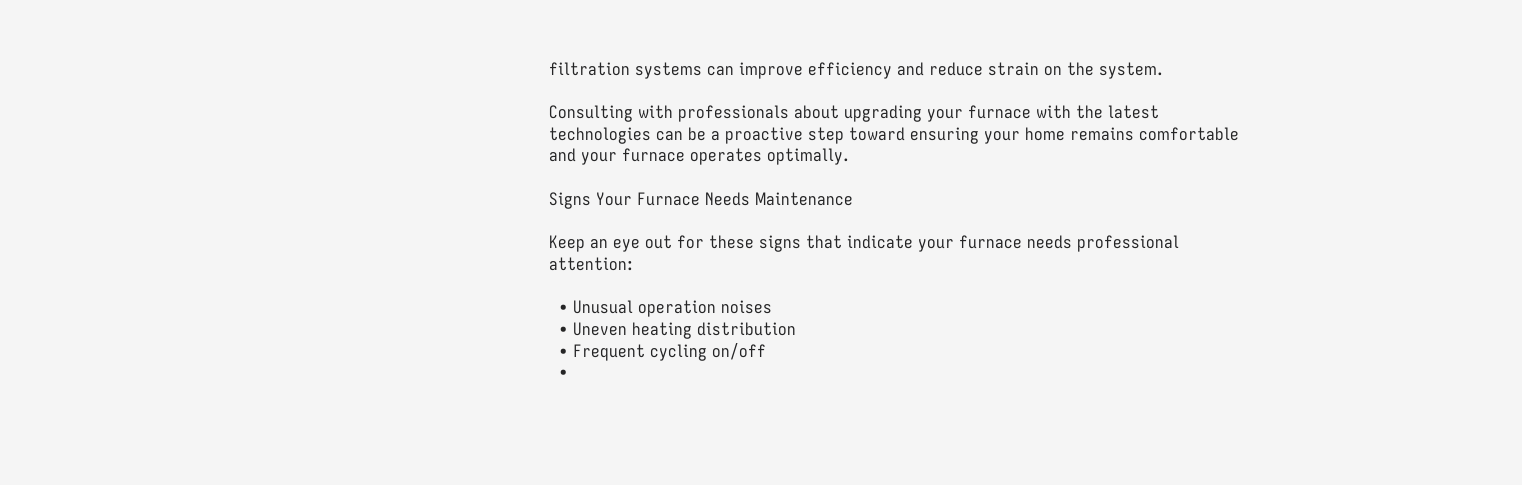filtration systems can improve efficiency and reduce strain on the system.

Consulting with professionals about upgrading your furnace with the latest technologies can be a proactive step toward ensuring your home remains comfortable and your furnace operates optimally.

Signs Your Furnace Needs Maintenance

Keep an eye out for these signs that indicate your furnace needs professional attention:

  • Unusual operation noises
  • Uneven heating distribution
  • Frequent cycling on/off
  •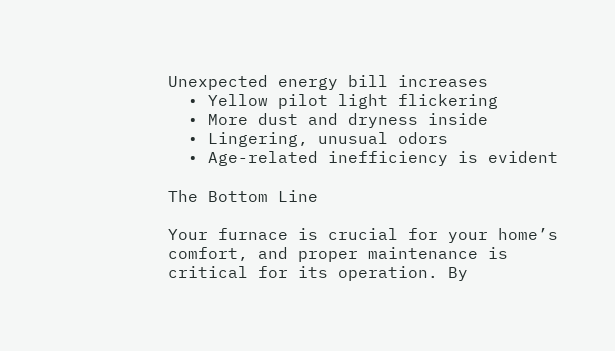Unexpected energy bill increases
  • Yellow pilot light flickering
  • More dust and dryness inside
  • Lingering, unusual odors
  • Age-related inefficiency is evident

The Bottom Line

Your furnace is crucial for your home’s comfort, and proper maintenance is critical for its operation. By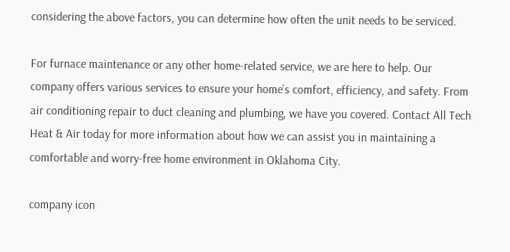considering the above factors, you can determine how often the unit needs to be serviced.

For furnace maintenance or any other home-related service, we are here to help. Our company offers various services to ensure your home’s comfort, efficiency, and safety. From air conditioning repair to duct cleaning and plumbing, we have you covered. Contact All Tech Heat & Air today for more information about how we can assist you in maintaining a comfortable and worry-free home environment in Oklahoma City.

company icon